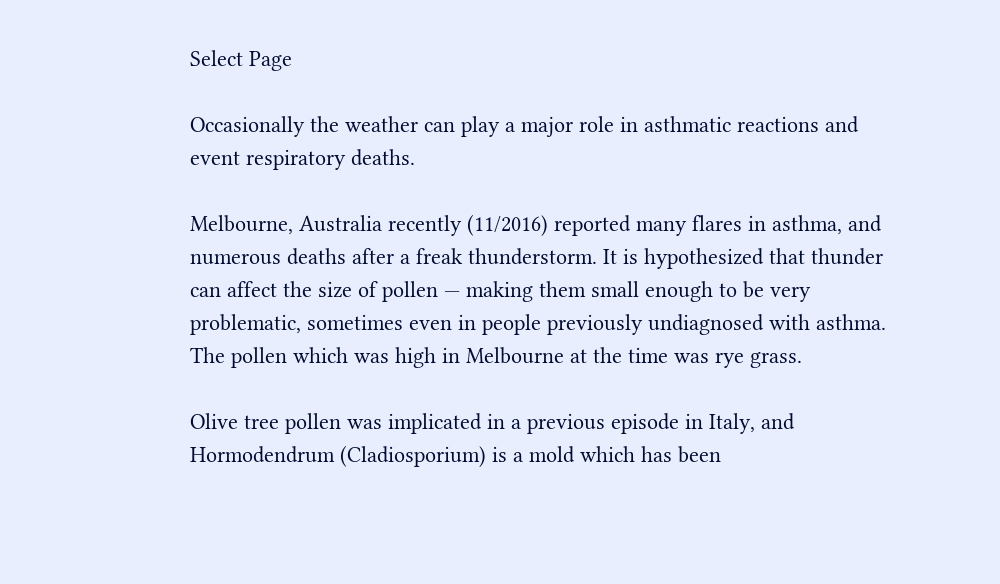Select Page

Occasionally the weather can play a major role in asthmatic reactions and event respiratory deaths.

Melbourne, Australia recently (11/2016) reported many flares in asthma, and numerous deaths after a freak thunderstorm. It is hypothesized that thunder can affect the size of pollen — making them small enough to be very problematic, sometimes even in people previously undiagnosed with asthma. The pollen which was high in Melbourne at the time was rye grass.

Olive tree pollen was implicated in a previous episode in Italy, and Hormodendrum (Cladiosporium) is a mold which has been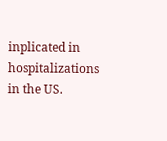inplicated in hospitalizations in the US.